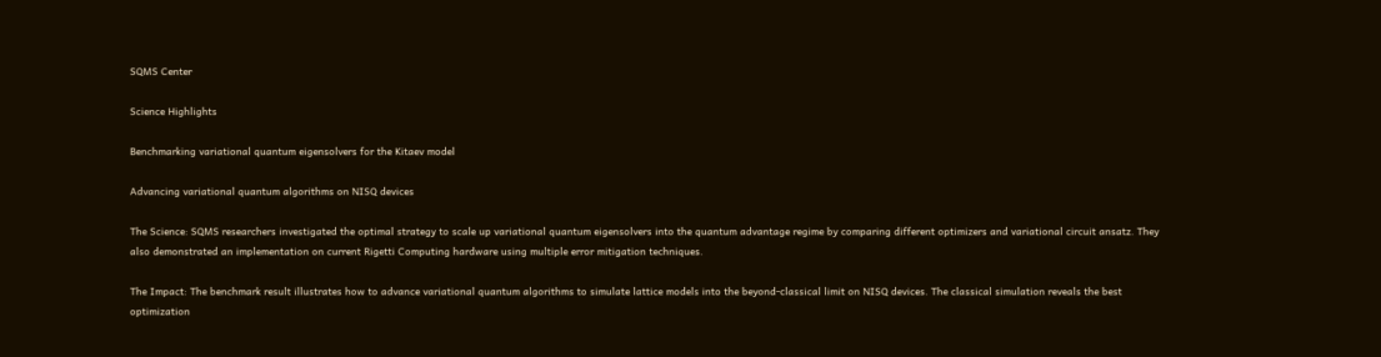SQMS Center

Science Highlights

Benchmarking variational quantum eigensolvers for the Kitaev model

Advancing variational quantum algorithms on NISQ devices

The Science: SQMS researchers investigated the optimal strategy to scale up variational quantum eigensolvers into the quantum advantage regime by comparing different optimizers and variational circuit ansatz. They also demonstrated an implementation on current Rigetti Computing hardware using multiple error mitigation techniques.

The Impact: The benchmark result illustrates how to advance variational quantum algorithms to simulate lattice models into the beyond-classical limit on NISQ devices. The classical simulation reveals the best optimization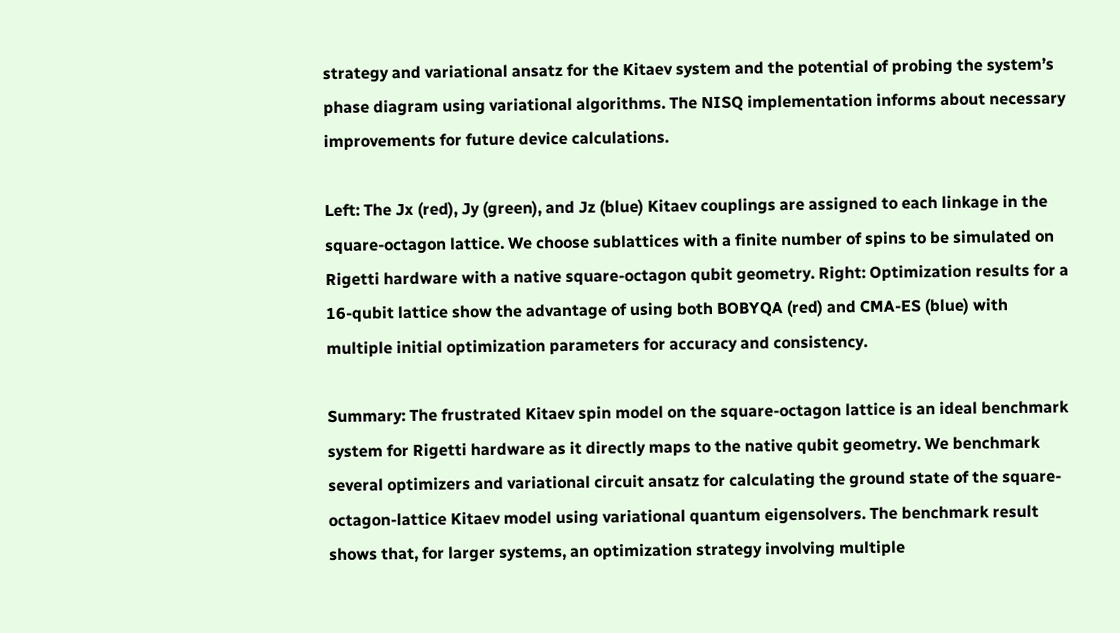strategy and variational ansatz for the Kitaev system and the potential of probing the system’s phase diagram using variational algorithms. The NISQ implementation informs about necessary improvements for future device calculations.

Left: The Jx (red), Jy (green), and Jz (blue) Kitaev couplings are assigned to each linkage in the square-octagon lattice. We choose sublattices with a finite number of spins to be simulated on Rigetti hardware with a native square-octagon qubit geometry. Right: Optimization results for a 16-qubit lattice show the advantage of using both BOBYQA (red) and CMA-ES (blue) with multiple initial optimization parameters for accuracy and consistency.

Summary: The frustrated Kitaev spin model on the square-octagon lattice is an ideal benchmark system for Rigetti hardware as it directly maps to the native qubit geometry. We benchmark several optimizers and variational circuit ansatz for calculating the ground state of the square-octagon-lattice Kitaev model using variational quantum eigensolvers. The benchmark result shows that, for larger systems, an optimization strategy involving multiple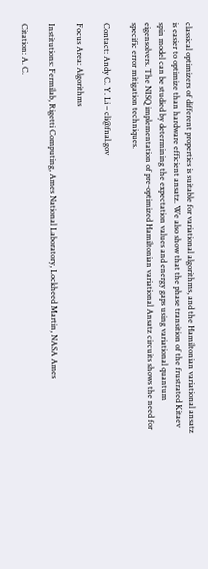classical optimizers of different properties is suitable for variational algorithms, and the Hamiltonian variational ansatz is easier to optimize than hardware efficient ansatz. We also show that the phase transition of the frustrated Kitaev spin model can be studied by determining the expectation values and energy gaps using variational quantum eigensolvers. The NISQ implementation of pre-optimized Hamiltonian variational Ansatz circuits shows the need for specific error mitigation techniques.

Contact: Andy C. Y. Li – cli@fnal.gov

Focus Area: Algorithms

Institutions: Fermilab, Rigetti Computing, Ames National Laboratory, Lockheed Martin, NASA Ames

Citation: A. C.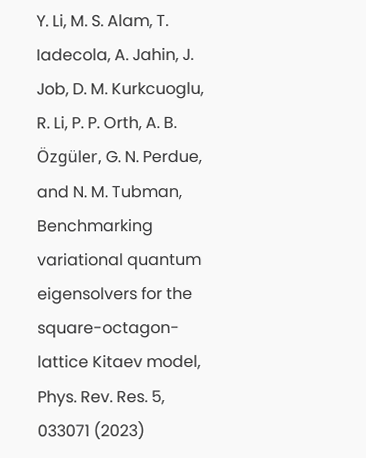Y. Li, M. S. Alam, T. Iadecola, A. Jahin, J. Job, D. M. Kurkcuoglu, R. Li, P. P. Orth, A. B. Özgüler, G. N. Perdue, and N. M. Tubman, Benchmarking variational quantum eigensolvers for the square-octagon-lattice Kitaev model, Phys. Rev. Res. 5, 033071 (2023)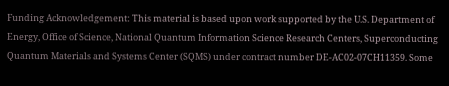Funding Acknowledgement: This material is based upon work supported by the U.S. Department of Energy, Office of Science, National Quantum Information Science Research Centers, Superconducting Quantum Materials and Systems Center (SQMS) under contract number DE-AC02-07CH11359. Some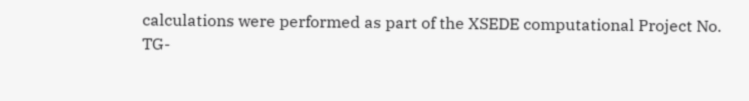calculations were performed as part of the XSEDE computational Project No. TG-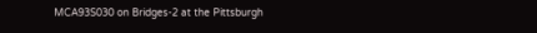MCA93S030 on Bridges-2 at the Pittsburgh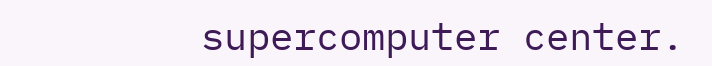supercomputer center.